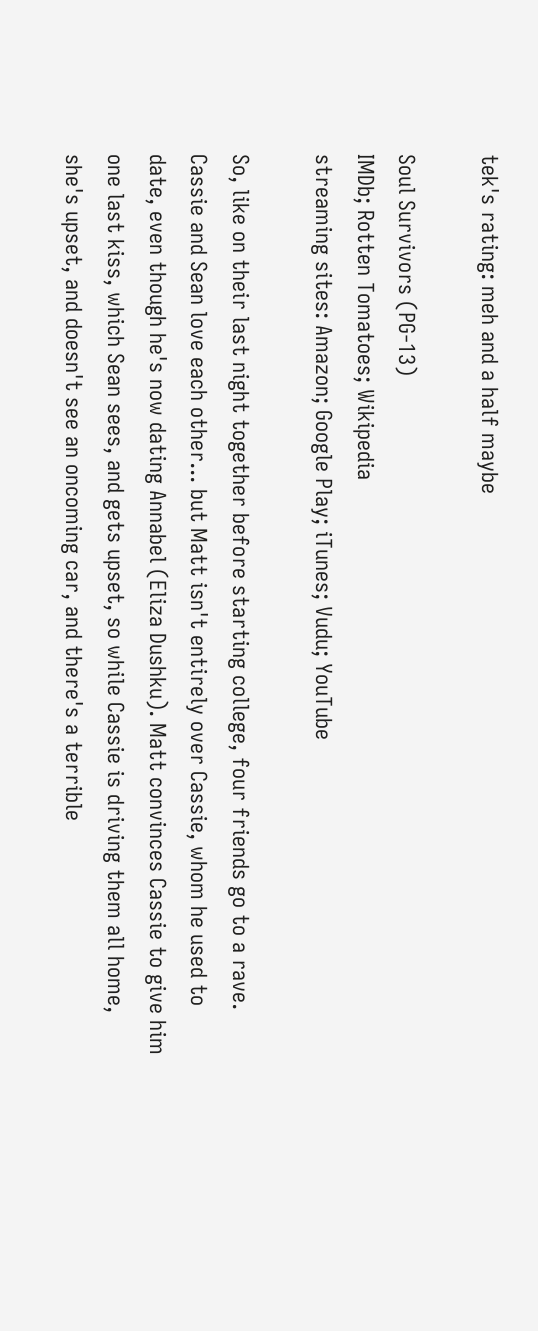tek's rating: meh and a half maybe

Soul Survivors (PG-13)
IMDb; Rotten Tomatoes; Wikipedia
streaming sites: Amazon; Google Play; iTunes; Vudu; YouTube

So, like on their last night together before starting college, four friends go to a rave. Cassie and Sean love each other... but Matt isn't entirely over Cassie, whom he used to date, even though he's now dating Annabel (Eliza Dushku). Matt convinces Cassie to give him one last kiss, which Sean sees, and gets upset, so while Cassie is driving them all home, she's upset, and doesn't see an oncoming car, and there's a terrible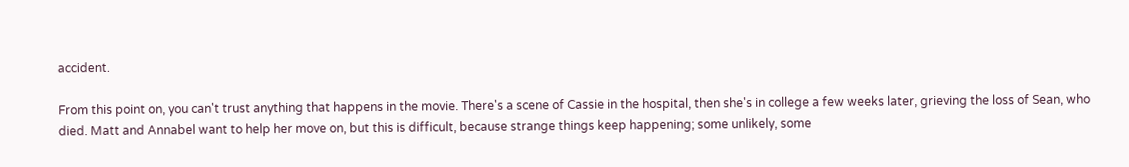accident.

From this point on, you can't trust anything that happens in the movie. There's a scene of Cassie in the hospital, then she's in college a few weeks later, grieving the loss of Sean, who died. Matt and Annabel want to help her move on, but this is difficult, because strange things keep happening; some unlikely, some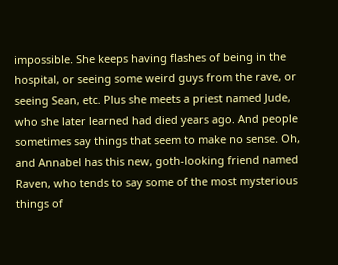impossible. She keeps having flashes of being in the hospital, or seeing some weird guys from the rave, or seeing Sean, etc. Plus she meets a priest named Jude, who she later learned had died years ago. And people sometimes say things that seem to make no sense. Oh, and Annabel has this new, goth-looking friend named Raven, who tends to say some of the most mysterious things of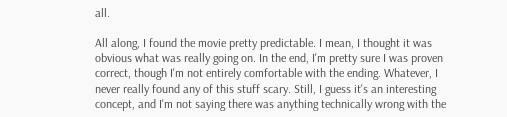all.

All along, I found the movie pretty predictable. I mean, I thought it was obvious what was really going on. In the end, I'm pretty sure I was proven correct, though I'm not entirely comfortable with the ending. Whatever, I never really found any of this stuff scary. Still, I guess it's an interesting concept, and I'm not saying there was anything technically wrong with the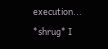execution... *shrug* I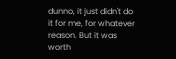dunno, it just didn't do it for me, for whatever reason. But it was worth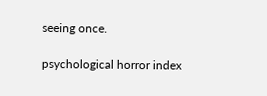seeing once.

psychological horror index